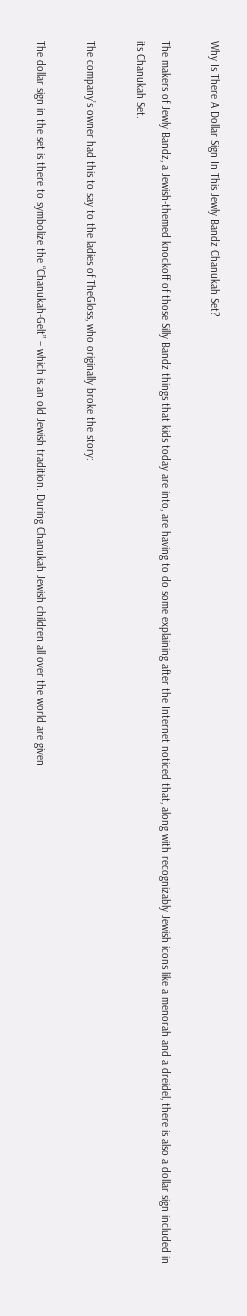Why Is There A Dollar Sign In This Jewly Bandz Chanukah Set?

The makers of Jewly Bandz, a Jewish-themed knockoff of those Silly Bandz things that kids today are into, are having to do some explaining after the Internet noticed that, along with recognizably Jewish icons like a menorah and a dreidel, there is also a dollar sign included in its Chanukah Set.

The company’s owner had this to say to the ladies of TheGloss, who originally broke the story:

The dollar sign in the set is there to symbolize the “Chanukah-Gelt” – which is an old Jewish tradition. During Chanukah Jewish children all over the world are given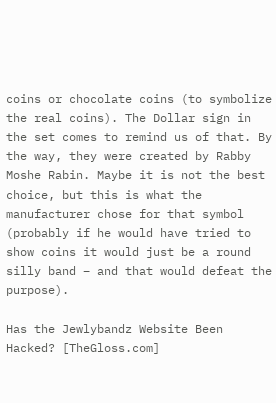coins or chocolate coins (to symbolize the real coins). The Dollar sign in the set comes to remind us of that. By the way, they were created by Rabby Moshe Rabin. Maybe it is not the best choice, but this is what the manufacturer chose for that symbol (probably if he would have tried to show coins it would just be a round silly band – and that would defeat the purpose).

Has the Jewlybandz Website Been Hacked? [TheGloss.com]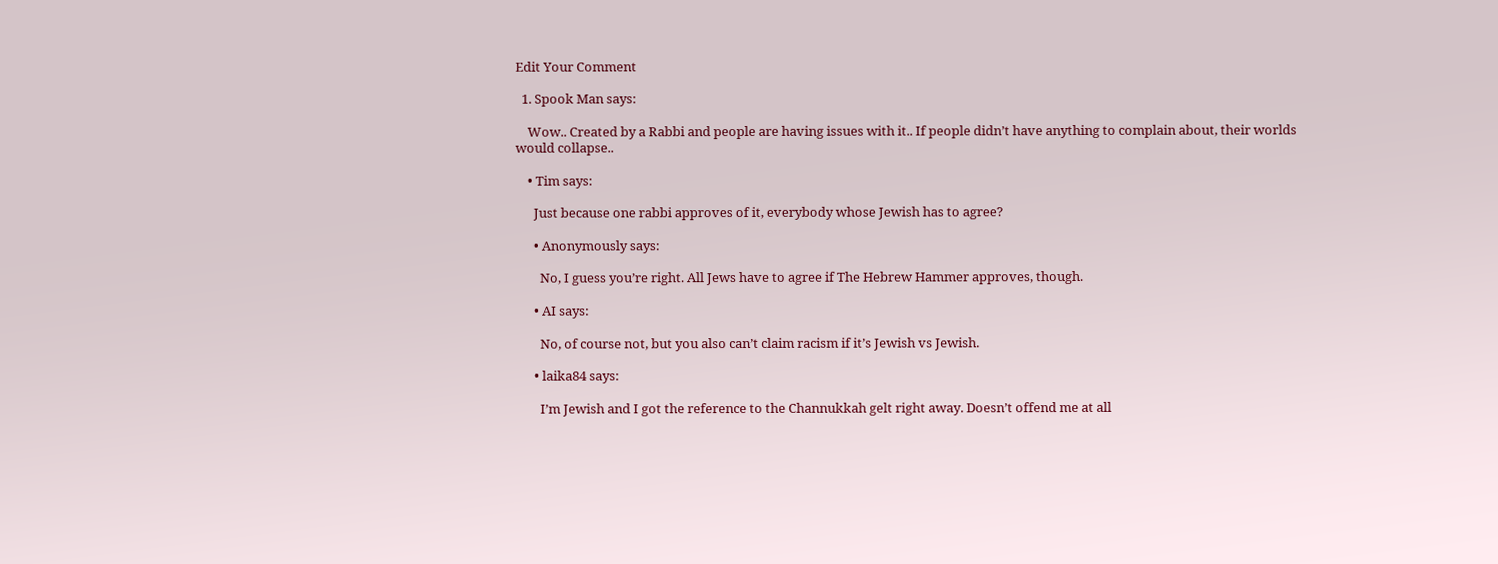Edit Your Comment

  1. Spook Man says:

    Wow.. Created by a Rabbi and people are having issues with it.. If people didn’t have anything to complain about, their worlds would collapse..

    • Tim says:

      Just because one rabbi approves of it, everybody whose Jewish has to agree?

      • Anonymously says:

        No, I guess you’re right. All Jews have to agree if The Hebrew Hammer approves, though.

      • AI says:

        No, of course not, but you also can’t claim racism if it’s Jewish vs Jewish.

      • laika84 says:

        I’m Jewish and I got the reference to the Channukkah gelt right away. Doesn’t offend me at all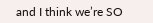and I think we’re SO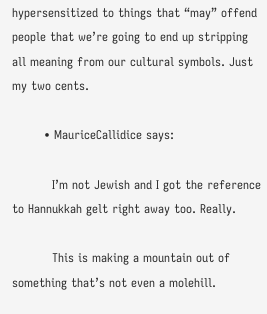hypersensitized to things that “may” offend people that we’re going to end up stripping all meaning from our cultural symbols. Just my two cents.

        • MauriceCallidice says:

          I’m not Jewish and I got the reference to Hannukkah gelt right away too. Really.

          This is making a mountain out of something that’s not even a molehill.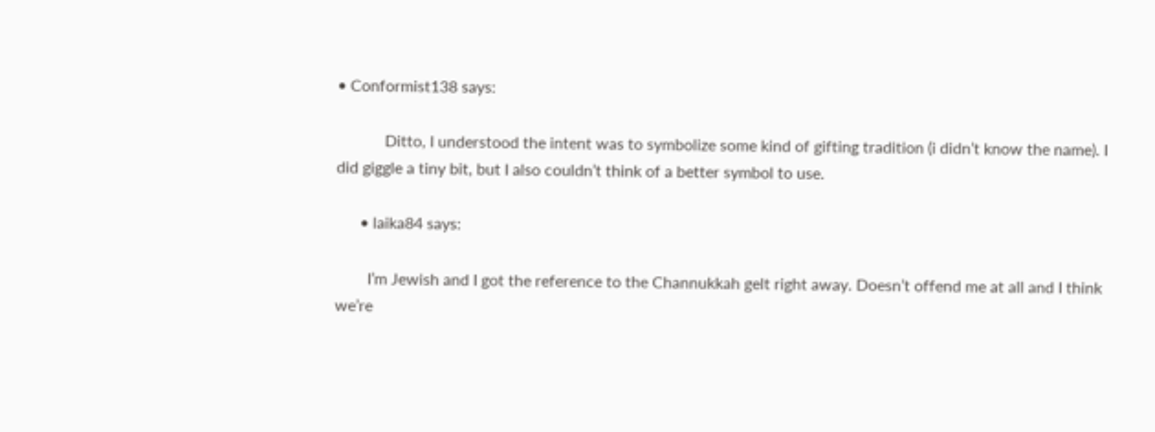• Conformist138 says:

            Ditto, I understood the intent was to symbolize some kind of gifting tradition (i didn’t know the name). I did giggle a tiny bit, but I also couldn’t think of a better symbol to use.

      • laika84 says:

        I’m Jewish and I got the reference to the Channukkah gelt right away. Doesn’t offend me at all and I think we’re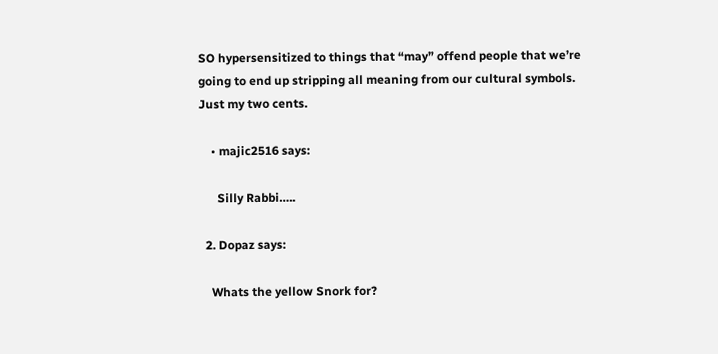SO hypersensitized to things that “may” offend people that we’re going to end up stripping all meaning from our cultural symbols. Just my two cents.

    • majic2516 says:

      Silly Rabbi…..

  2. Dopaz says:

    Whats the yellow Snork for?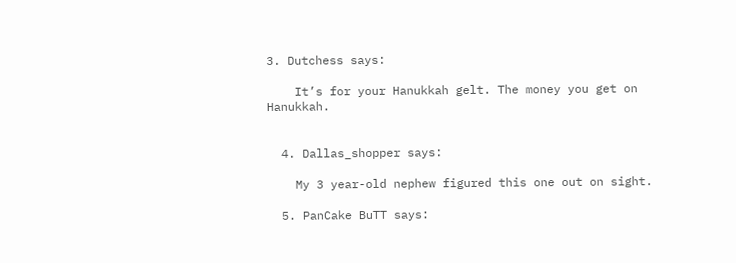3. Dutchess says:

    It’s for your Hanukkah gelt. The money you get on Hanukkah.


  4. Dallas_shopper says:

    My 3 year-old nephew figured this one out on sight.

  5. PanCake BuTT says: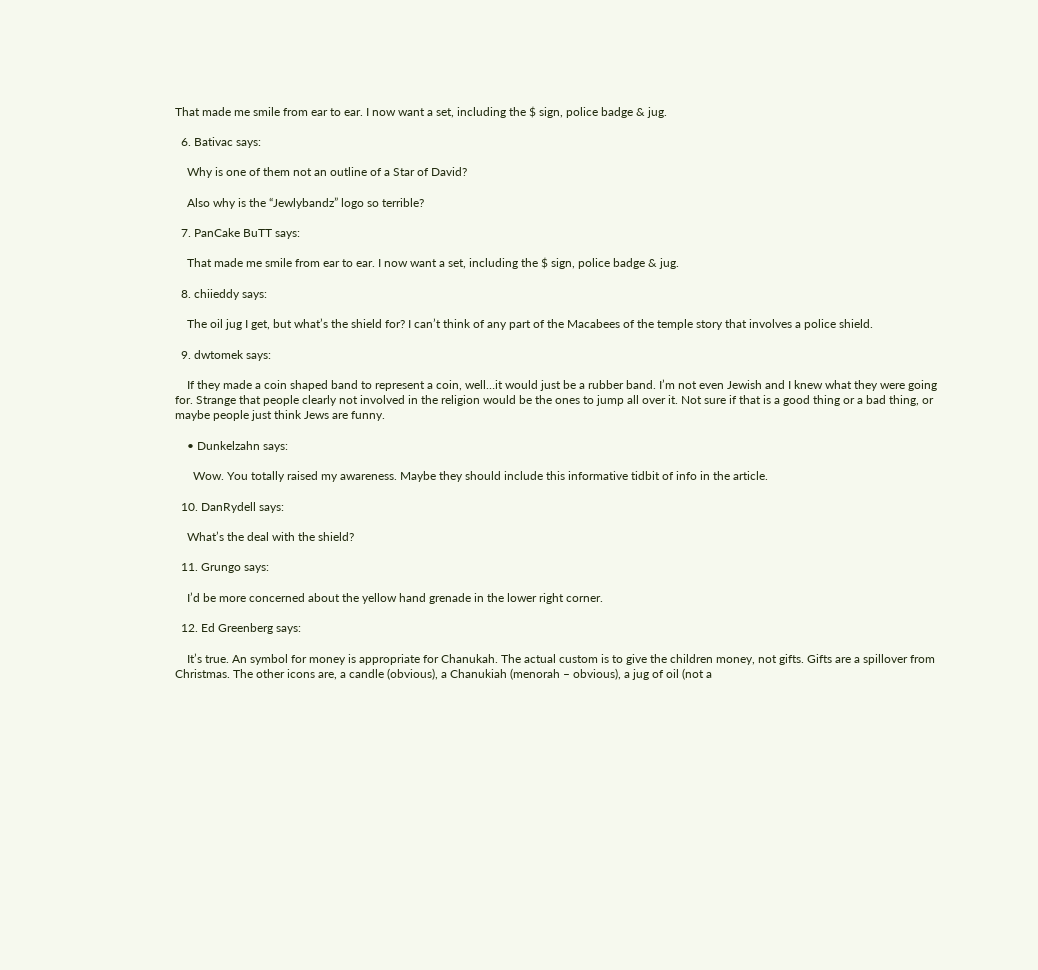That made me smile from ear to ear. I now want a set, including the $ sign, police badge & jug.

  6. Bativac says:

    Why is one of them not an outline of a Star of David?

    Also why is the “Jewlybandz” logo so terrible?

  7. PanCake BuTT says:

    That made me smile from ear to ear. I now want a set, including the $ sign, police badge & jug.

  8. chiieddy says:

    The oil jug I get, but what’s the shield for? I can’t think of any part of the Macabees of the temple story that involves a police shield.

  9. dwtomek says:

    If they made a coin shaped band to represent a coin, well…it would just be a rubber band. I’m not even Jewish and I knew what they were going for. Strange that people clearly not involved in the religion would be the ones to jump all over it. Not sure if that is a good thing or a bad thing, or maybe people just think Jews are funny.

    • Dunkelzahn says:

      Wow. You totally raised my awareness. Maybe they should include this informative tidbit of info in the article.

  10. DanRydell says:

    What’s the deal with the shield?

  11. Grungo says:

    I’d be more concerned about the yellow hand grenade in the lower right corner.

  12. Ed Greenberg says:

    It’s true. An symbol for money is appropriate for Chanukah. The actual custom is to give the children money, not gifts. Gifts are a spillover from Christmas. The other icons are, a candle (obvious), a Chanukiah (menorah – obvious), a jug of oil (not a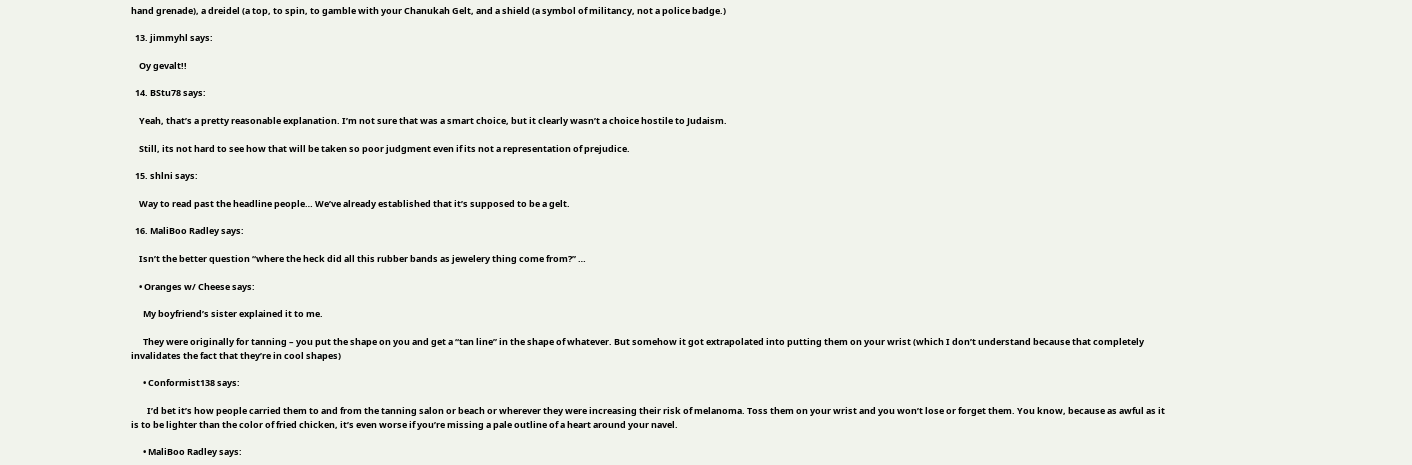hand grenade), a dreidel (a top, to spin, to gamble with your Chanukah Gelt, and a shield (a symbol of militancy, not a police badge.)

  13. jimmyhl says:

    Oy gevalt!!

  14. BStu78 says:

    Yeah, that’s a pretty reasonable explanation. I’m not sure that was a smart choice, but it clearly wasn’t a choice hostile to Judaism.

    Still, its not hard to see how that will be taken so poor judgment even if its not a representation of prejudice.

  15. shlni says:

    Way to read past the headline people… We’ve already established that it’s supposed to be a gelt.

  16. MaliBoo Radley says:

    Isn’t the better question “where the heck did all this rubber bands as jewelery thing come from?” …

    • Oranges w/ Cheese says:

      My boyfriend’s sister explained it to me.

      They were originally for tanning – you put the shape on you and get a “tan line” in the shape of whatever. But somehow it got extrapolated into putting them on your wrist (which I don’t understand because that completely invalidates the fact that they’re in cool shapes)

      • Conformist138 says:

        I’d bet it’s how people carried them to and from the tanning salon or beach or wherever they were increasing their risk of melanoma. Toss them on your wrist and you won’t lose or forget them. You know, because as awful as it is to be lighter than the color of fried chicken, it’s even worse if you’re missing a pale outline of a heart around your navel.

      • MaliBoo Radley says: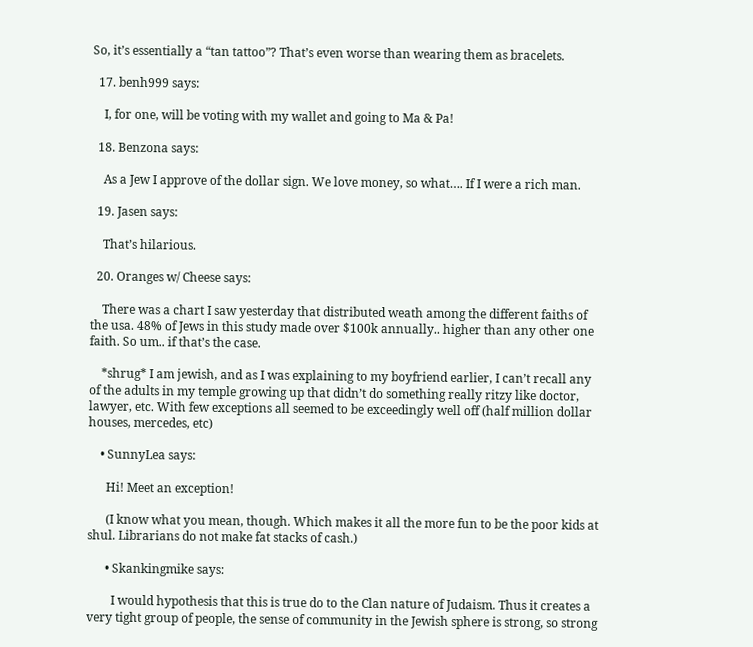So, it’s essentially a “tan tattoo”? That’s even worse than wearing them as bracelets.

  17. benh999 says:

    I, for one, will be voting with my wallet and going to Ma & Pa!

  18. Benzona says:

    As a Jew I approve of the dollar sign. We love money, so what…. If I were a rich man.

  19. Jasen says:

    That’s hilarious.

  20. Oranges w/ Cheese says:

    There was a chart I saw yesterday that distributed weath among the different faiths of the usa. 48% of Jews in this study made over $100k annually.. higher than any other one faith. So um.. if that’s the case.

    *shrug* I am jewish, and as I was explaining to my boyfriend earlier, I can’t recall any of the adults in my temple growing up that didn’t do something really ritzy like doctor, lawyer, etc. With few exceptions all seemed to be exceedingly well off (half million dollar houses, mercedes, etc)

    • SunnyLea says:

      Hi! Meet an exception!

      (I know what you mean, though. Which makes it all the more fun to be the poor kids at shul. Librarians do not make fat stacks of cash.)

      • Skankingmike says:

        I would hypothesis that this is true do to the Clan nature of Judaism. Thus it creates a very tight group of people, the sense of community in the Jewish sphere is strong, so strong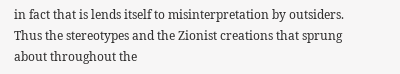in fact that is lends itself to misinterpretation by outsiders. Thus the stereotypes and the Zionist creations that sprung about throughout the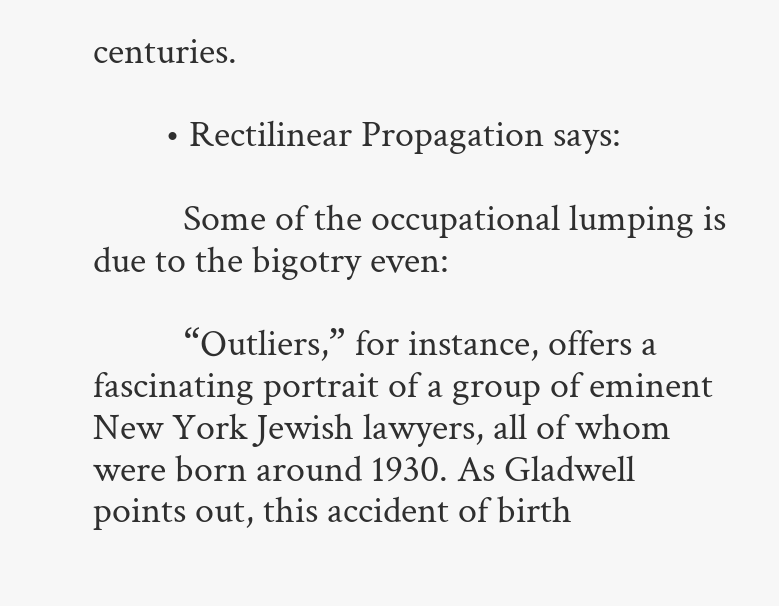centuries.

        • Rectilinear Propagation says:

          Some of the occupational lumping is due to the bigotry even:

          “Outliers,” for instance, offers a fascinating portrait of a group of eminent New York Jewish lawyers, all of whom were born around 1930. As Gladwell points out, this accident of birth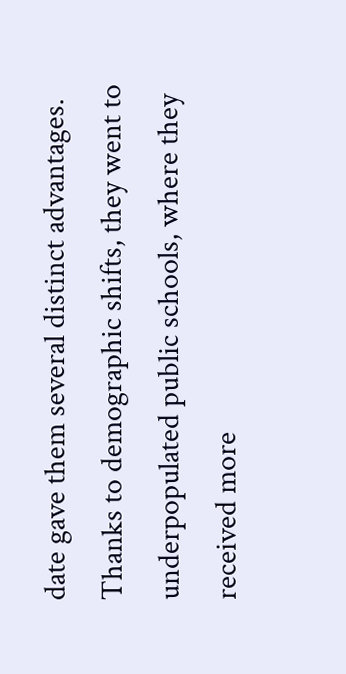date gave them several distinct advantages. Thanks to demographic shifts, they went to underpopulated public schools, where they received more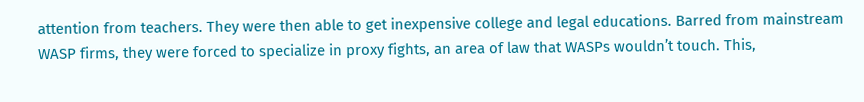attention from teachers. They were then able to get inexpensive college and legal educations. Barred from mainstream WASP firms, they were forced to specialize in proxy fights, an area of law that WASPs wouldn’t touch. This,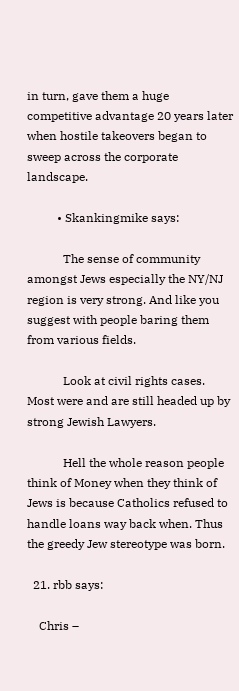in turn, gave them a huge competitive advantage 20 years later when hostile takeovers began to sweep across the corporate landscape.

          • Skankingmike says:

            The sense of community amongst Jews especially the NY/NJ region is very strong. And like you suggest with people baring them from various fields.

            Look at civil rights cases. Most were and are still headed up by strong Jewish Lawyers.

            Hell the whole reason people think of Money when they think of Jews is because Catholics refused to handle loans way back when. Thus the greedy Jew stereotype was born.

  21. rbb says:

    Chris –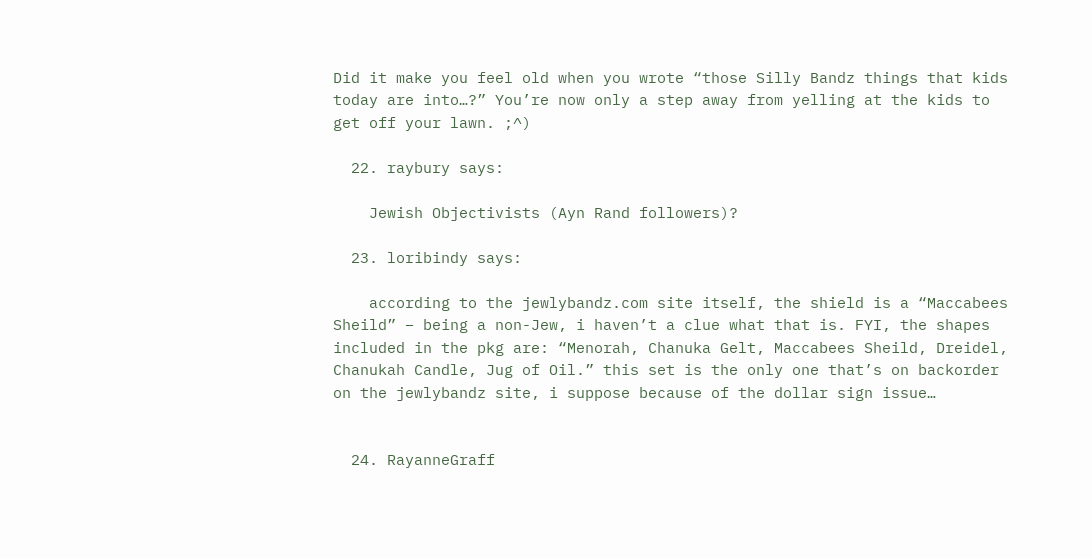Did it make you feel old when you wrote “those Silly Bandz things that kids today are into…?” You’re now only a step away from yelling at the kids to get off your lawn. ;^)

  22. raybury says:

    Jewish Objectivists (Ayn Rand followers)?

  23. loribindy says:

    according to the jewlybandz.com site itself, the shield is a “Maccabees Sheild” – being a non-Jew, i haven’t a clue what that is. FYI, the shapes included in the pkg are: “Menorah, Chanuka Gelt, Maccabees Sheild, Dreidel, Chanukah Candle, Jug of Oil.” this set is the only one that’s on backorder on the jewlybandz site, i suppose because of the dollar sign issue…


  24. RayanneGraff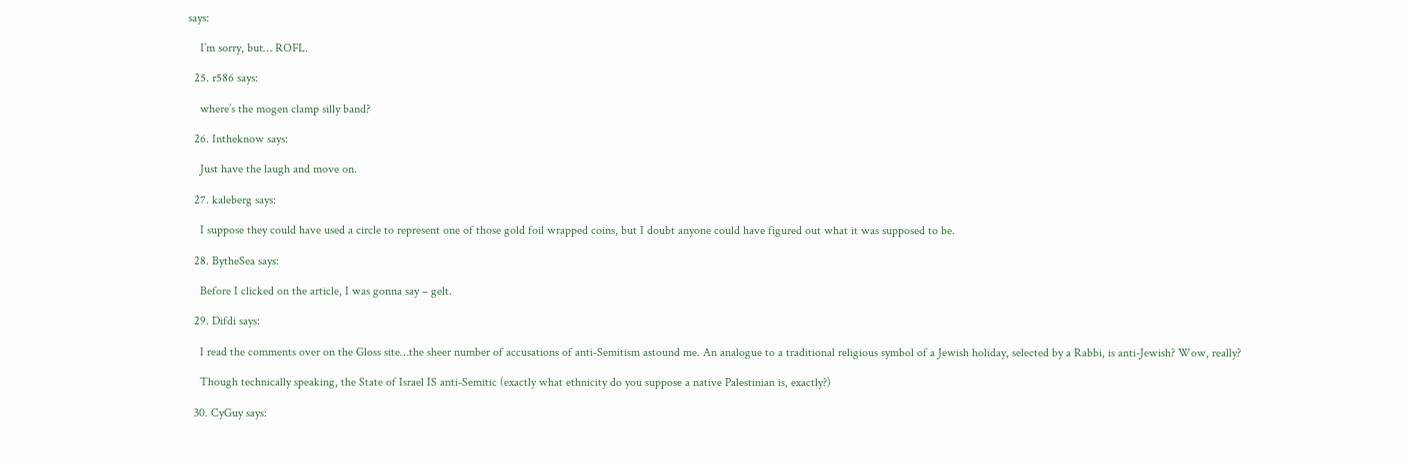says:

    I’m sorry, but… ROFL.

  25. r586 says:

    where’s the mogen clamp silly band?

  26. Intheknow says:

    Just have the laugh and move on.

  27. kaleberg says:

    I suppose they could have used a circle to represent one of those gold foil wrapped coins, but I doubt anyone could have figured out what it was supposed to be.

  28. BytheSea says:

    Before I clicked on the article, I was gonna say – gelt.

  29. Difdi says:

    I read the comments over on the Gloss site…the sheer number of accusations of anti-Semitism astound me. An analogue to a traditional religious symbol of a Jewish holiday, selected by a Rabbi, is anti-Jewish? Wow, really?

    Though technically speaking, the State of Israel IS anti-Semitic (exactly what ethnicity do you suppose a native Palestinian is, exactly?)

  30. CyGuy says: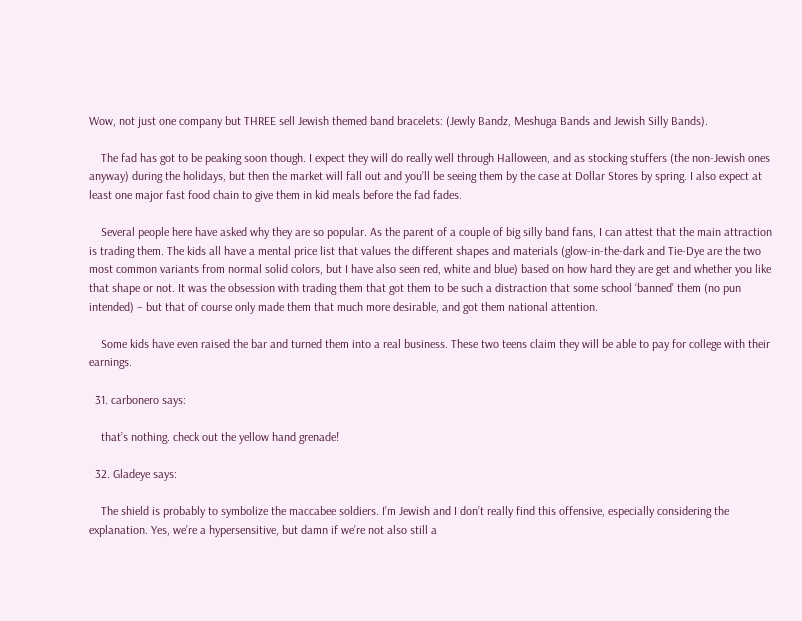Wow, not just one company but THREE sell Jewish themed band bracelets: (Jewly Bandz, Meshuga Bands and Jewish Silly Bands).

    The fad has got to be peaking soon though. I expect they will do really well through Halloween, and as stocking stuffers (the non-Jewish ones anyway) during the holidays, but then the market will fall out and you’ll be seeing them by the case at Dollar Stores by spring. I also expect at least one major fast food chain to give them in kid meals before the fad fades.

    Several people here have asked why they are so popular. As the parent of a couple of big silly band fans, I can attest that the main attraction is trading them. The kids all have a mental price list that values the different shapes and materials (glow-in-the-dark and Tie-Dye are the two most common variants from normal solid colors, but I have also seen red, white and blue) based on how hard they are get and whether you like that shape or not. It was the obsession with trading them that got them to be such a distraction that some school ‘banned’ them (no pun intended) – but that of course only made them that much more desirable, and got them national attention.

    Some kids have even raised the bar and turned them into a real business. These two teens claim they will be able to pay for college with their earnings.

  31. carbonero says:

    that’s nothing. check out the yellow hand grenade!

  32. Gladeye says:

    The shield is probably to symbolize the maccabee soldiers. I’m Jewish and I don’t really find this offensive, especially considering the explanation. Yes, we’re a hypersensitive, but damn if we’re not also still a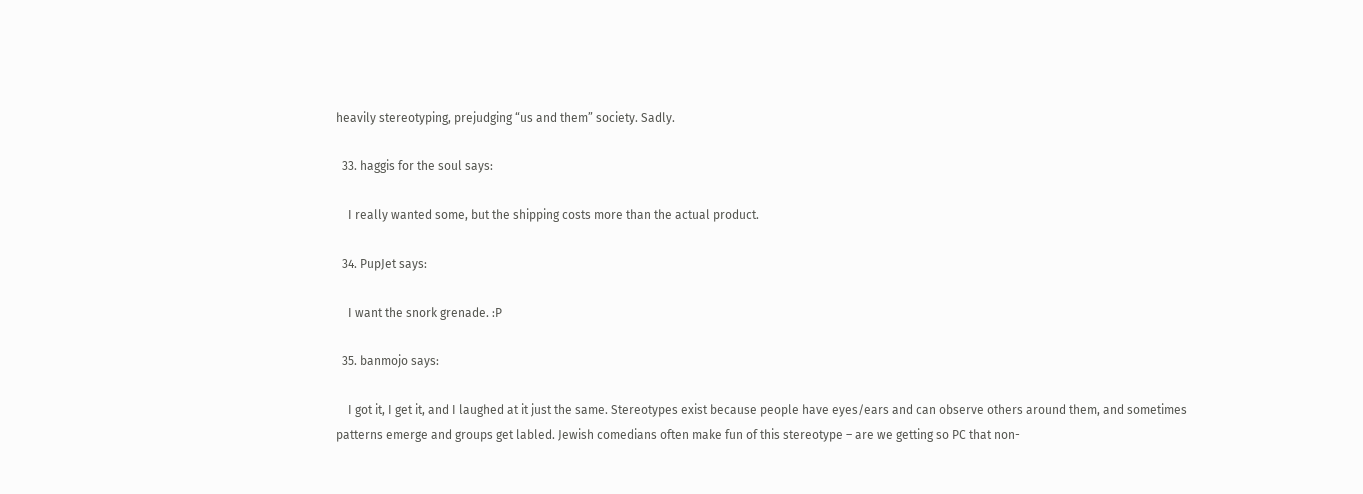heavily stereotyping, prejudging “us and them” society. Sadly.

  33. haggis for the soul says:

    I really wanted some, but the shipping costs more than the actual product.

  34. PupJet says:

    I want the snork grenade. :P

  35. banmojo says:

    I got it, I get it, and I laughed at it just the same. Stereotypes exist because people have eyes/ears and can observe others around them, and sometimes patterns emerge and groups get labled. Jewish comedians often make fun of this stereotype – are we getting so PC that non-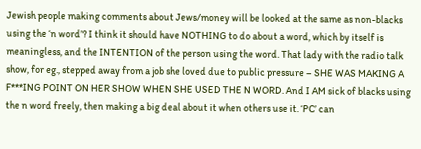Jewish people making comments about Jews/money will be looked at the same as non-blacks using the ‘n word’? I think it should have NOTHING to do about a word, which by itself is meaningless, and the INTENTION of the person using the word. That lady with the radio talk show, for eg., stepped away from a job she loved due to public pressure – SHE WAS MAKING A F***ING POINT ON HER SHOW WHEN SHE USED THE N WORD. And I AM sick of blacks using the n word freely, then making a big deal about it when others use it. ‘PC’ can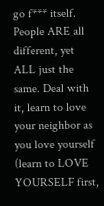go f*** itself. People ARE all different, yet ALL just the same. Deal with it, learn to love your neighbor as you love yourself (learn to LOVE YOURSELF first,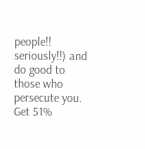people!! seriously!!) and do good to those who persecute you. Get 51%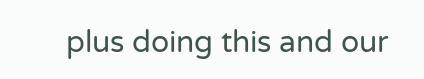plus doing this and our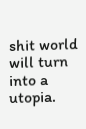shit world will turn into a utopia.